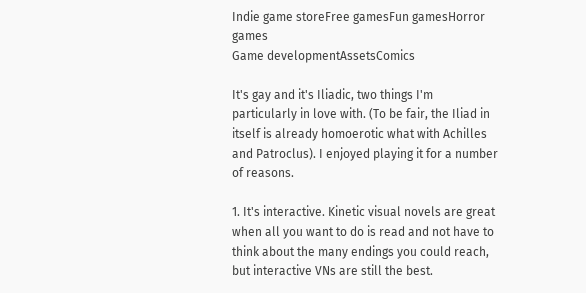Indie game storeFree gamesFun gamesHorror games
Game developmentAssetsComics

It's gay and it's Iliadic, two things I'm particularly in love with. (To be fair, the Iliad in itself is already homoerotic what with Achilles and Patroclus). I enjoyed playing it for a number of reasons.

1. It's interactive. Kinetic visual novels are great when all you want to do is read and not have to think about the many endings you could reach, but interactive VNs are still the best.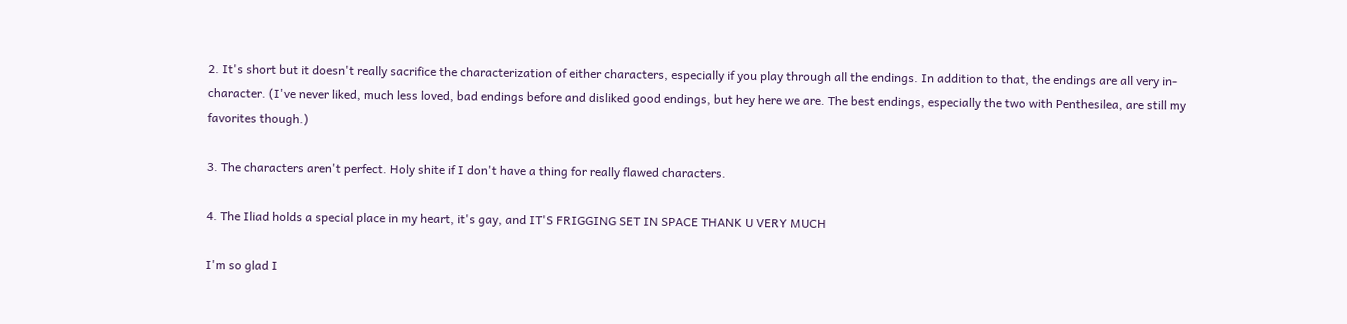2. It's short but it doesn't really sacrifice the characterization of either characters, especially if you play through all the endings. In addition to that, the endings are all very in-character. (I've never liked, much less loved, bad endings before and disliked good endings, but hey here we are. The best endings, especially the two with Penthesilea, are still my favorites though.)

3. The characters aren't perfect. Holy shite if I don't have a thing for really flawed characters.

4. The Iliad holds a special place in my heart, it's gay, and IT'S FRIGGING SET IN SPACE THANK U VERY MUCH

I'm so glad I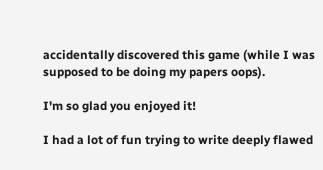accidentally discovered this game (while I was supposed to be doing my papers oops).

I'm so glad you enjoyed it!

I had a lot of fun trying to write deeply flawed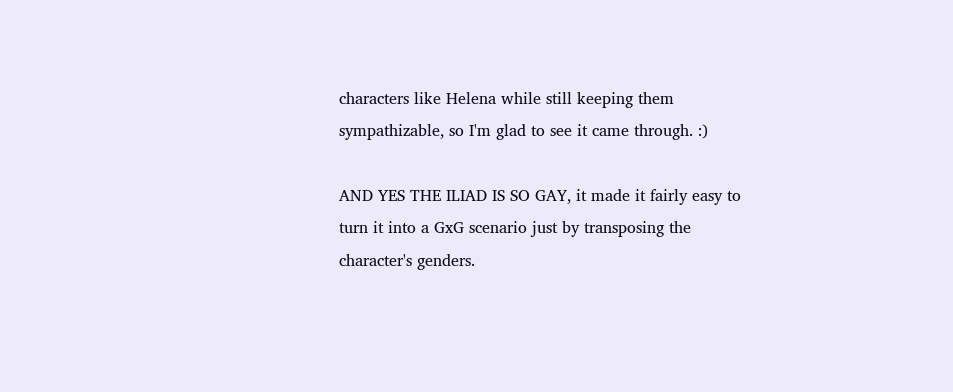characters like Helena while still keeping them sympathizable, so I'm glad to see it came through. :)

AND YES THE ILIAD IS SO GAY, it made it fairly easy to turn it into a GxG scenario just by transposing the character's genders.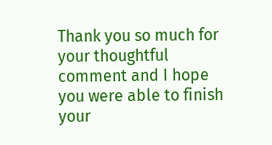Thank you so much for your thoughtful comment and I hope you were able to finish your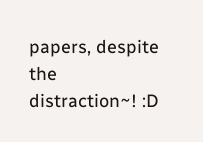papers, despite the distraction~! :D